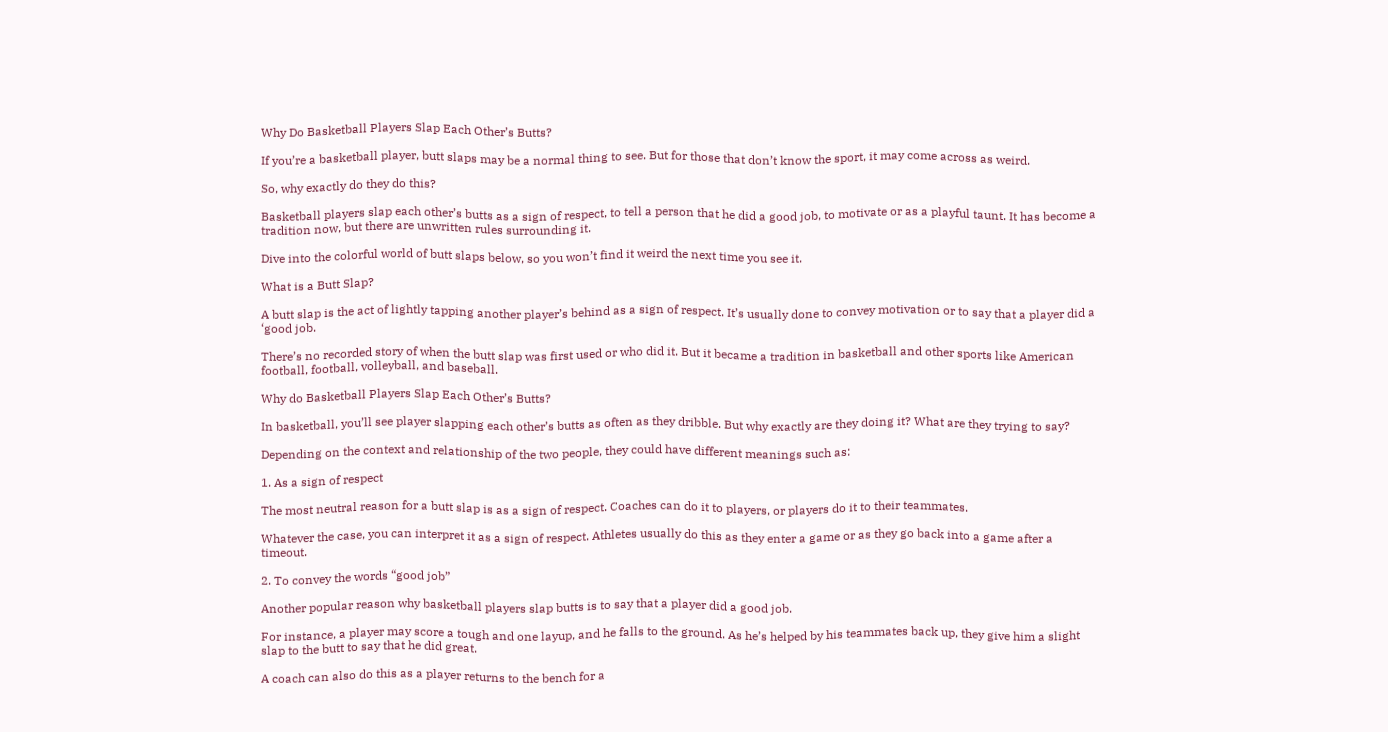Why Do Basketball Players Slap Each Other’s Butts?

If you’re a basketball player, butt slaps may be a normal thing to see. But for those that don’t know the sport, it may come across as weird.

So, why exactly do they do this?

Basketball players slap each other’s butts as a sign of respect, to tell a person that he did a good job, to motivate or as a playful taunt. It has become a tradition now, but there are unwritten rules surrounding it.

Dive into the colorful world of butt slaps below, so you won’t find it weird the next time you see it.

What is a Butt Slap?

A butt slap is the act of lightly tapping another player’s behind as a sign of respect. It’s usually done to convey motivation or to say that a player did a ‘good job.

There’s no recorded story of when the butt slap was first used or who did it. But it became a tradition in basketball and other sports like American football, football, volleyball, and baseball.

Why do Basketball Players Slap Each Other’s Butts?

In basketball, you’ll see player slapping each other’s butts as often as they dribble. But why exactly are they doing it? What are they trying to say?

Depending on the context and relationship of the two people, they could have different meanings such as:

1. As a sign of respect

The most neutral reason for a butt slap is as a sign of respect. Coaches can do it to players, or players do it to their teammates.

Whatever the case, you can interpret it as a sign of respect. Athletes usually do this as they enter a game or as they go back into a game after a timeout.

2. To convey the words “good job”

Another popular reason why basketball players slap butts is to say that a player did a good job.

For instance, a player may score a tough and one layup, and he falls to the ground. As he’s helped by his teammates back up, they give him a slight slap to the butt to say that he did great.

A coach can also do this as a player returns to the bench for a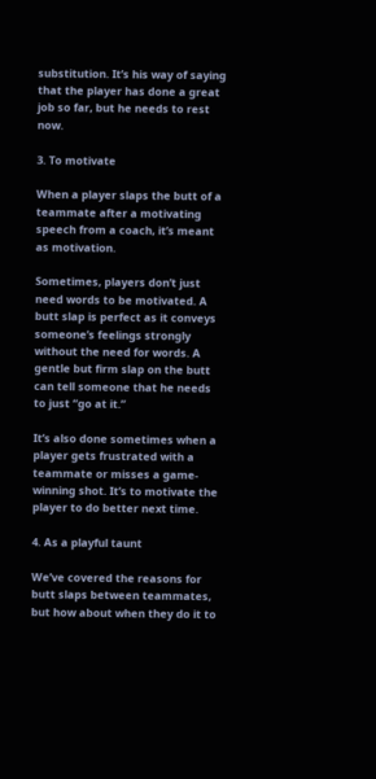substitution. It’s his way of saying that the player has done a great job so far, but he needs to rest now.

3. To motivate

When a player slaps the butt of a teammate after a motivating speech from a coach, it’s meant as motivation.

Sometimes, players don’t just need words to be motivated. A butt slap is perfect as it conveys someone’s feelings strongly without the need for words. A gentle but firm slap on the butt can tell someone that he needs to just “go at it.”

It’s also done sometimes when a player gets frustrated with a teammate or misses a game-winning shot. It’s to motivate the player to do better next time.

4. As a playful taunt

We’ve covered the reasons for butt slaps between teammates, but how about when they do it to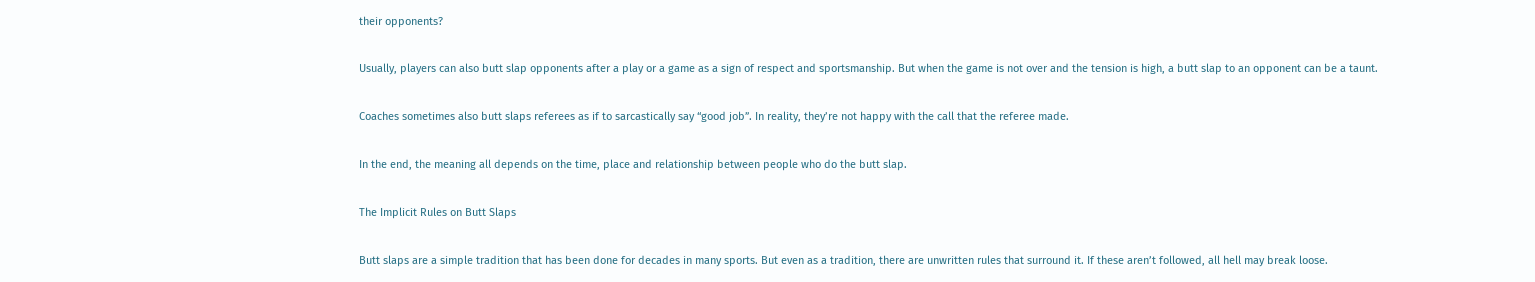their opponents?

Usually, players can also butt slap opponents after a play or a game as a sign of respect and sportsmanship. But when the game is not over and the tension is high, a butt slap to an opponent can be a taunt.

Coaches sometimes also butt slaps referees as if to sarcastically say “good job”. In reality, they’re not happy with the call that the referee made.

In the end, the meaning all depends on the time, place and relationship between people who do the butt slap.

The Implicit Rules on Butt Slaps

Butt slaps are a simple tradition that has been done for decades in many sports. But even as a tradition, there are unwritten rules that surround it. If these aren’t followed, all hell may break loose.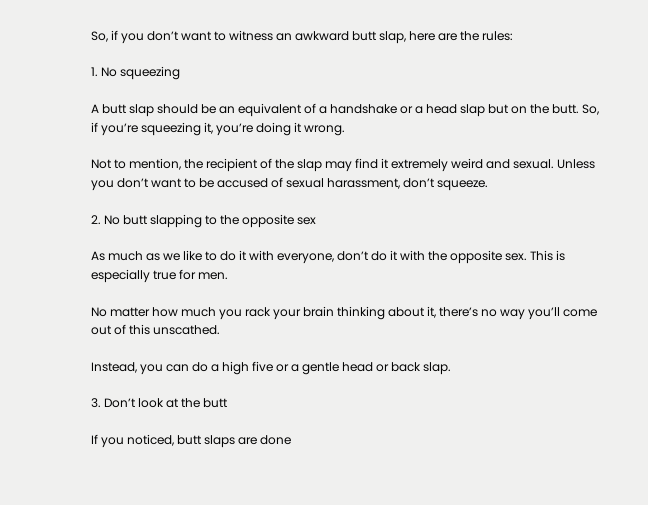So, if you don’t want to witness an awkward butt slap, here are the rules:

1. No squeezing

A butt slap should be an equivalent of a handshake or a head slap but on the butt. So, if you’re squeezing it, you’re doing it wrong.

Not to mention, the recipient of the slap may find it extremely weird and sexual. Unless you don’t want to be accused of sexual harassment, don’t squeeze.

2. No butt slapping to the opposite sex

As much as we like to do it with everyone, don’t do it with the opposite sex. This is especially true for men.

No matter how much you rack your brain thinking about it, there’s no way you’ll come out of this unscathed.

Instead, you can do a high five or a gentle head or back slap.

3. Don’t look at the butt

If you noticed, butt slaps are done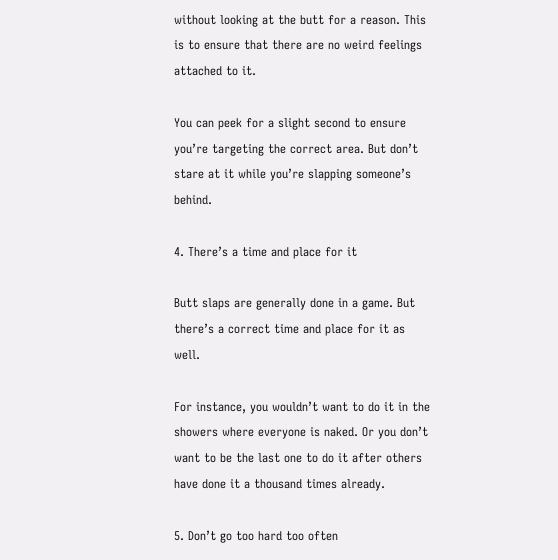without looking at the butt for a reason. This is to ensure that there are no weird feelings attached to it.

You can peek for a slight second to ensure you’re targeting the correct area. But don’t stare at it while you’re slapping someone’s behind.

4. There’s a time and place for it

Butt slaps are generally done in a game. But there’s a correct time and place for it as well.

For instance, you wouldn’t want to do it in the showers where everyone is naked. Or you don’t want to be the last one to do it after others have done it a thousand times already.

5. Don’t go too hard too often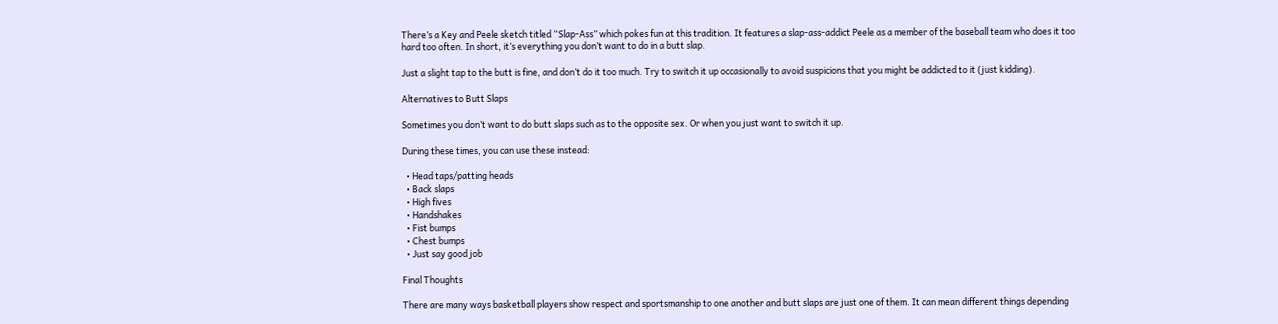There’s a Key and Peele sketch titled “Slap-Ass” which pokes fun at this tradition. It features a slap-ass-addict Peele as a member of the baseball team who does it too hard too often. In short, it’s everything you don’t want to do in a butt slap.

Just a slight tap to the butt is fine, and don’t do it too much. Try to switch it up occasionally to avoid suspicions that you might be addicted to it (just kidding).

Alternatives to Butt Slaps

Sometimes you don’t want to do butt slaps such as to the opposite sex. Or when you just want to switch it up.

During these times, you can use these instead:

  • Head taps/patting heads
  • Back slaps
  • High fives
  • Handshakes
  • Fist bumps
  • Chest bumps
  • Just say good job

Final Thoughts

There are many ways basketball players show respect and sportsmanship to one another and butt slaps are just one of them. It can mean different things depending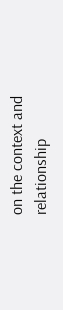on the context and relationship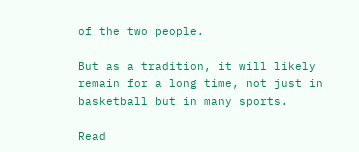of the two people.

But as a tradition, it will likely remain for a long time, not just in basketball but in many sports.

Read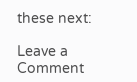these next:

Leave a Comment